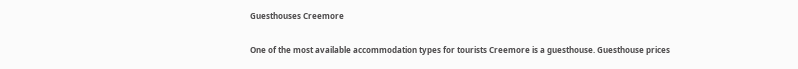Guesthouses Creemore

One of the most available accommodation types for tourists Creemore is a guesthouse. Guesthouse prices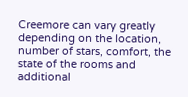Creemore can vary greatly depending on the location, number of stars, comfort, the state of the rooms and additional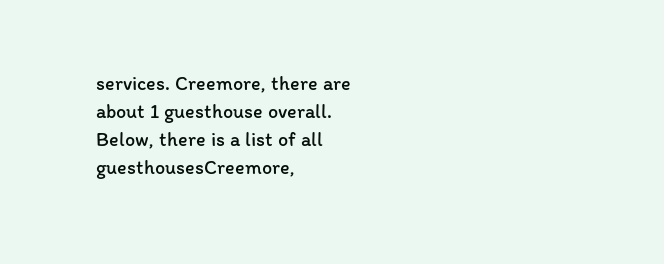services. Creemore, there are about 1 guesthouse overall. Below, there is a list of all guesthousesCreemore,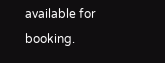available for booking.